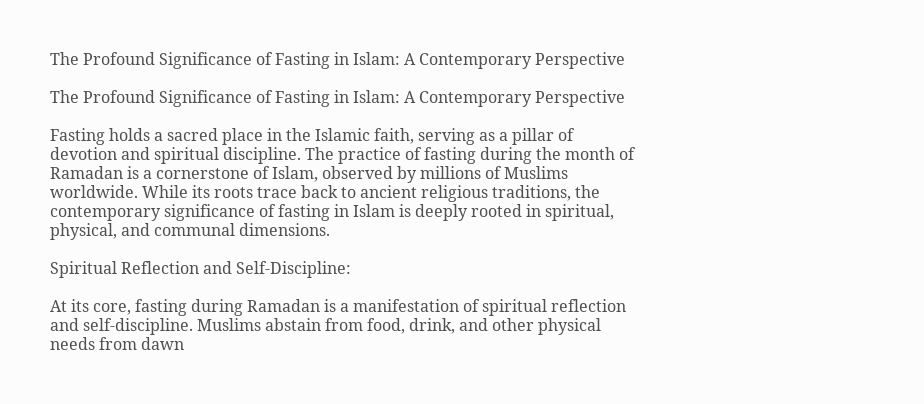The Profound Significance of Fasting in Islam: A Contemporary Perspective

The Profound Significance of Fasting in Islam: A Contemporary Perspective

Fasting holds a sacred place in the Islamic faith, serving as a pillar of devotion and spiritual discipline. The practice of fasting during the month of Ramadan is a cornerstone of Islam, observed by millions of Muslims worldwide. While its roots trace back to ancient religious traditions, the contemporary significance of fasting in Islam is deeply rooted in spiritual, physical, and communal dimensions.

Spiritual Reflection and Self-Discipline:

At its core, fasting during Ramadan is a manifestation of spiritual reflection and self-discipline. Muslims abstain from food, drink, and other physical needs from dawn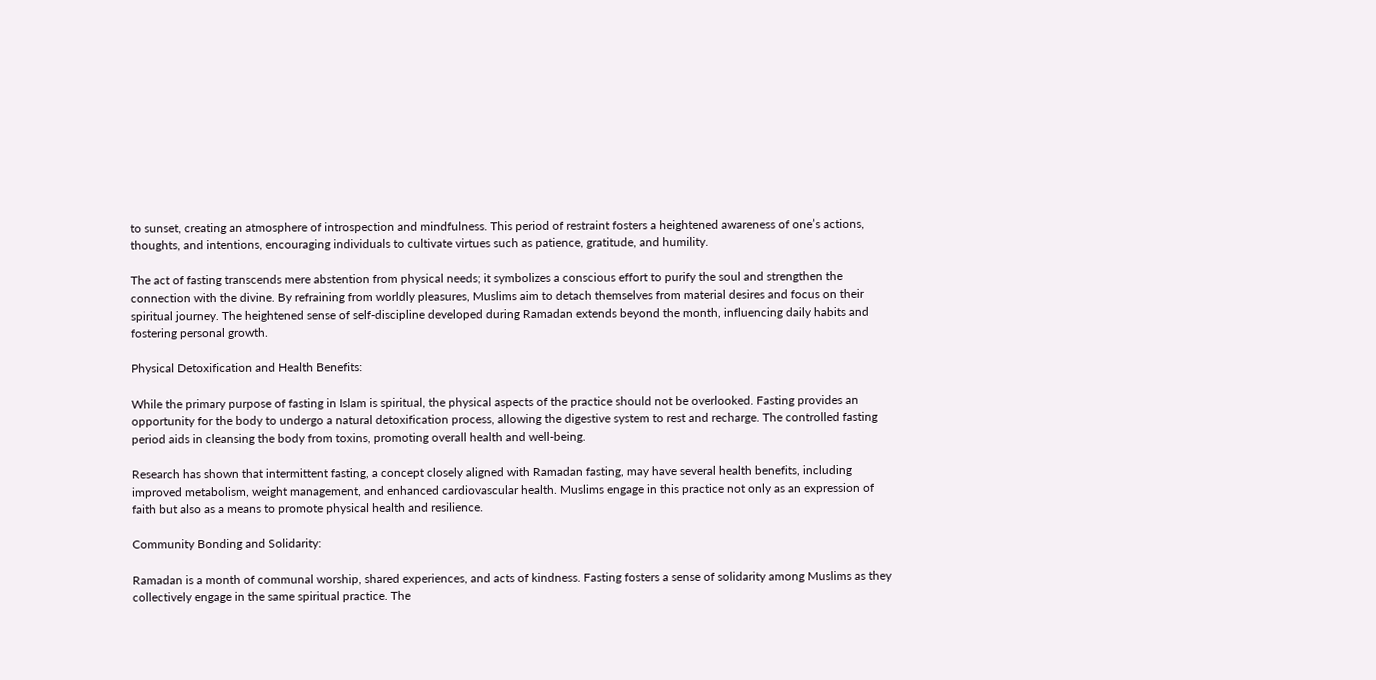to sunset, creating an atmosphere of introspection and mindfulness. This period of restraint fosters a heightened awareness of one’s actions, thoughts, and intentions, encouraging individuals to cultivate virtues such as patience, gratitude, and humility.

The act of fasting transcends mere abstention from physical needs; it symbolizes a conscious effort to purify the soul and strengthen the connection with the divine. By refraining from worldly pleasures, Muslims aim to detach themselves from material desires and focus on their spiritual journey. The heightened sense of self-discipline developed during Ramadan extends beyond the month, influencing daily habits and fostering personal growth.

Physical Detoxification and Health Benefits:

While the primary purpose of fasting in Islam is spiritual, the physical aspects of the practice should not be overlooked. Fasting provides an opportunity for the body to undergo a natural detoxification process, allowing the digestive system to rest and recharge. The controlled fasting period aids in cleansing the body from toxins, promoting overall health and well-being.

Research has shown that intermittent fasting, a concept closely aligned with Ramadan fasting, may have several health benefits, including improved metabolism, weight management, and enhanced cardiovascular health. Muslims engage in this practice not only as an expression of faith but also as a means to promote physical health and resilience.

Community Bonding and Solidarity:

Ramadan is a month of communal worship, shared experiences, and acts of kindness. Fasting fosters a sense of solidarity among Muslims as they collectively engage in the same spiritual practice. The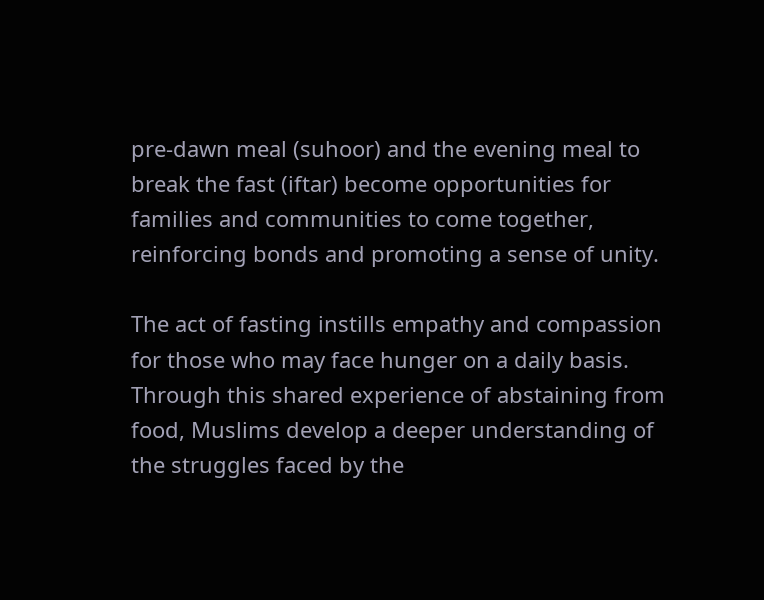pre-dawn meal (suhoor) and the evening meal to break the fast (iftar) become opportunities for families and communities to come together, reinforcing bonds and promoting a sense of unity.

The act of fasting instills empathy and compassion for those who may face hunger on a daily basis. Through this shared experience of abstaining from food, Muslims develop a deeper understanding of the struggles faced by the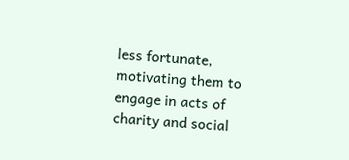less fortunate, motivating them to engage in acts of charity and social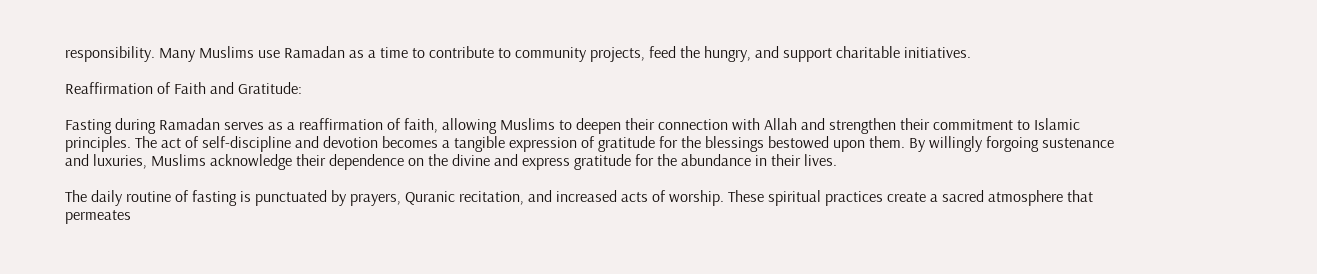responsibility. Many Muslims use Ramadan as a time to contribute to community projects, feed the hungry, and support charitable initiatives.

Reaffirmation of Faith and Gratitude:

Fasting during Ramadan serves as a reaffirmation of faith, allowing Muslims to deepen their connection with Allah and strengthen their commitment to Islamic principles. The act of self-discipline and devotion becomes a tangible expression of gratitude for the blessings bestowed upon them. By willingly forgoing sustenance and luxuries, Muslims acknowledge their dependence on the divine and express gratitude for the abundance in their lives.

The daily routine of fasting is punctuated by prayers, Quranic recitation, and increased acts of worship. These spiritual practices create a sacred atmosphere that permeates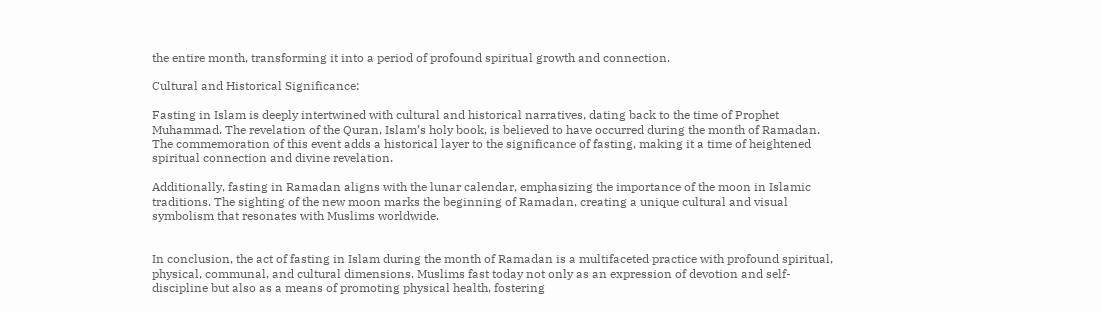the entire month, transforming it into a period of profound spiritual growth and connection.

Cultural and Historical Significance:

Fasting in Islam is deeply intertwined with cultural and historical narratives, dating back to the time of Prophet Muhammad. The revelation of the Quran, Islam’s holy book, is believed to have occurred during the month of Ramadan. The commemoration of this event adds a historical layer to the significance of fasting, making it a time of heightened spiritual connection and divine revelation.

Additionally, fasting in Ramadan aligns with the lunar calendar, emphasizing the importance of the moon in Islamic traditions. The sighting of the new moon marks the beginning of Ramadan, creating a unique cultural and visual symbolism that resonates with Muslims worldwide.


In conclusion, the act of fasting in Islam during the month of Ramadan is a multifaceted practice with profound spiritual, physical, communal, and cultural dimensions. Muslims fast today not only as an expression of devotion and self-discipline but also as a means of promoting physical health, fostering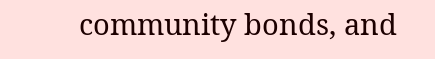community bonds, and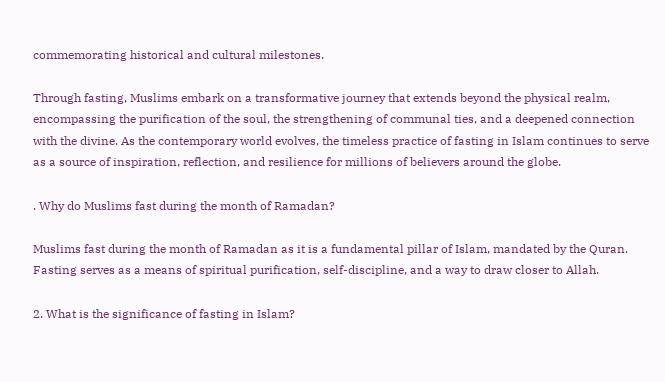commemorating historical and cultural milestones.

Through fasting, Muslims embark on a transformative journey that extends beyond the physical realm, encompassing the purification of the soul, the strengthening of communal ties, and a deepened connection with the divine. As the contemporary world evolves, the timeless practice of fasting in Islam continues to serve as a source of inspiration, reflection, and resilience for millions of believers around the globe.

. Why do Muslims fast during the month of Ramadan?

Muslims fast during the month of Ramadan as it is a fundamental pillar of Islam, mandated by the Quran. Fasting serves as a means of spiritual purification, self-discipline, and a way to draw closer to Allah.

2. What is the significance of fasting in Islam?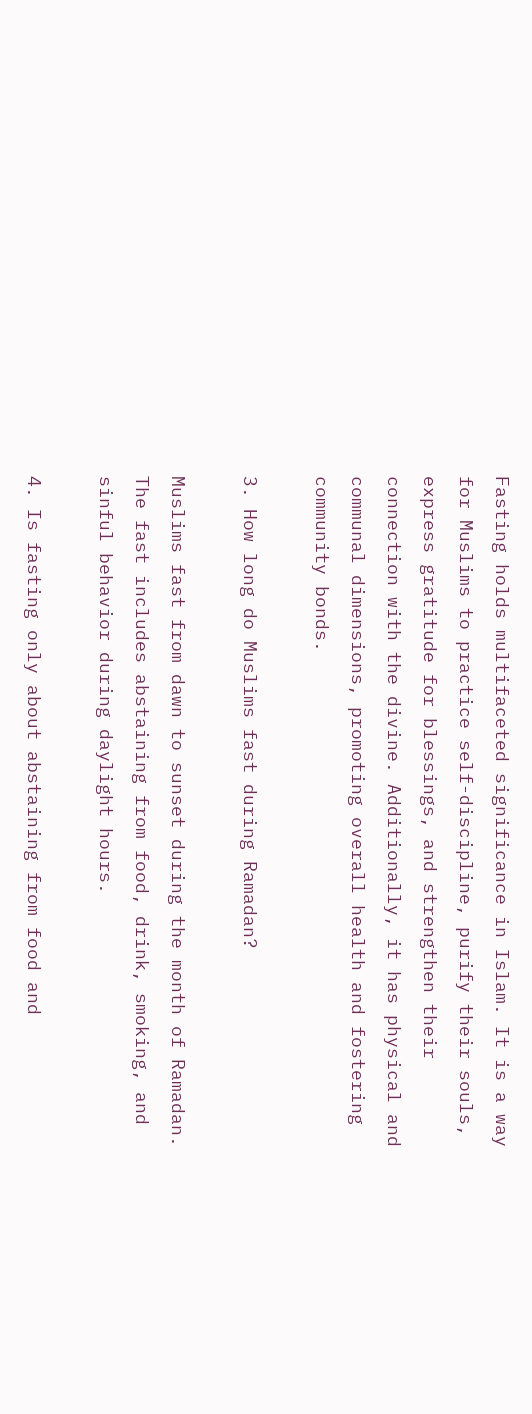Fasting holds multifaceted significance in Islam. It is a way for Muslims to practice self-discipline, purify their souls, express gratitude for blessings, and strengthen their connection with the divine. Additionally, it has physical and communal dimensions, promoting overall health and fostering community bonds.

3. How long do Muslims fast during Ramadan?

Muslims fast from dawn to sunset during the month of Ramadan. The fast includes abstaining from food, drink, smoking, and sinful behavior during daylight hours.

4. Is fasting only about abstaining from food and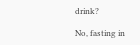drink?

No, fasting in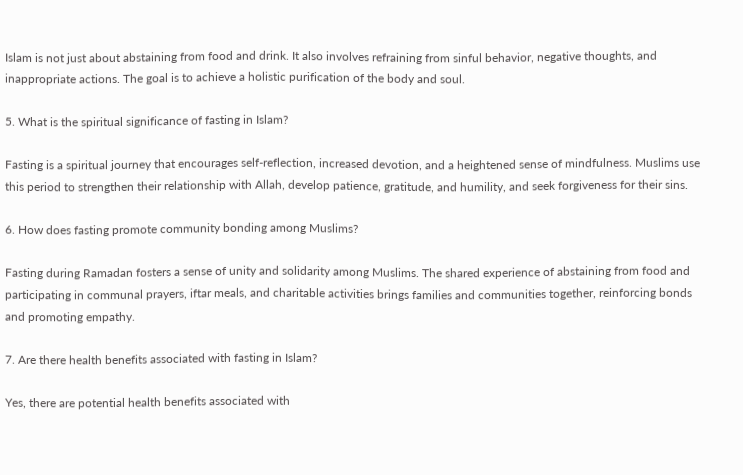Islam is not just about abstaining from food and drink. It also involves refraining from sinful behavior, negative thoughts, and inappropriate actions. The goal is to achieve a holistic purification of the body and soul.

5. What is the spiritual significance of fasting in Islam?

Fasting is a spiritual journey that encourages self-reflection, increased devotion, and a heightened sense of mindfulness. Muslims use this period to strengthen their relationship with Allah, develop patience, gratitude, and humility, and seek forgiveness for their sins.

6. How does fasting promote community bonding among Muslims?

Fasting during Ramadan fosters a sense of unity and solidarity among Muslims. The shared experience of abstaining from food and participating in communal prayers, iftar meals, and charitable activities brings families and communities together, reinforcing bonds and promoting empathy.

7. Are there health benefits associated with fasting in Islam?

Yes, there are potential health benefits associated with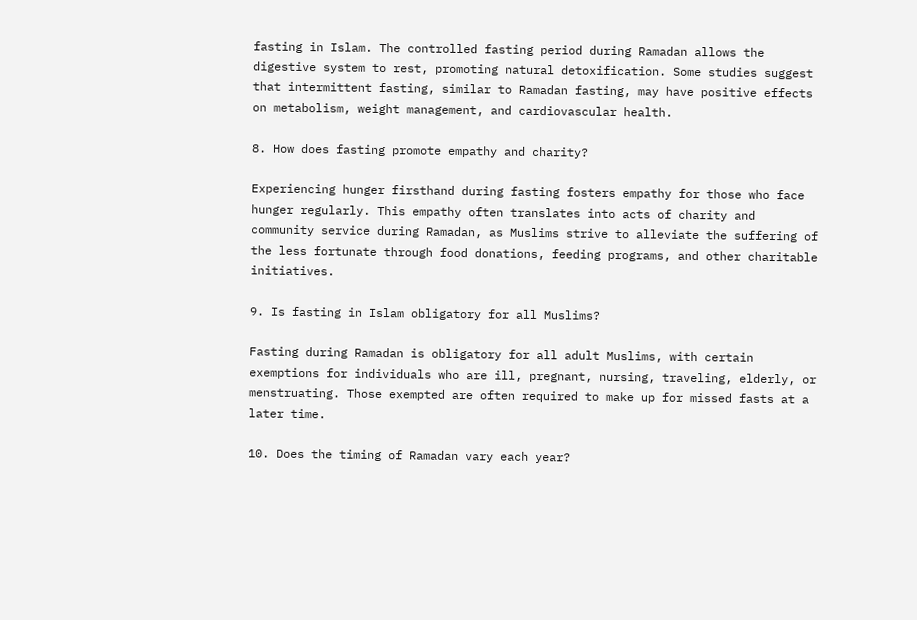fasting in Islam. The controlled fasting period during Ramadan allows the digestive system to rest, promoting natural detoxification. Some studies suggest that intermittent fasting, similar to Ramadan fasting, may have positive effects on metabolism, weight management, and cardiovascular health.

8. How does fasting promote empathy and charity?

Experiencing hunger firsthand during fasting fosters empathy for those who face hunger regularly. This empathy often translates into acts of charity and community service during Ramadan, as Muslims strive to alleviate the suffering of the less fortunate through food donations, feeding programs, and other charitable initiatives.

9. Is fasting in Islam obligatory for all Muslims?

Fasting during Ramadan is obligatory for all adult Muslims, with certain exemptions for individuals who are ill, pregnant, nursing, traveling, elderly, or menstruating. Those exempted are often required to make up for missed fasts at a later time.

10. Does the timing of Ramadan vary each year?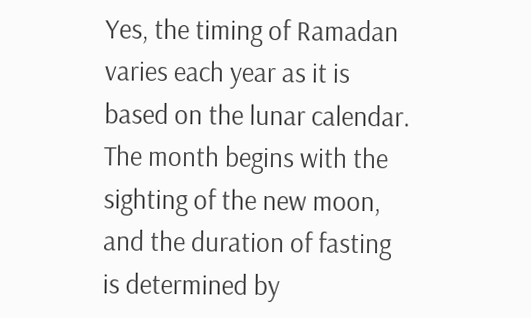Yes, the timing of Ramadan varies each year as it is based on the lunar calendar. The month begins with the sighting of the new moon, and the duration of fasting is determined by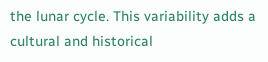the lunar cycle. This variability adds a cultural and historical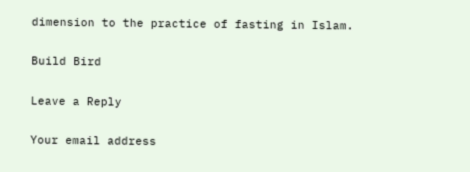dimension to the practice of fasting in Islam.

Build Bird

Leave a Reply

Your email address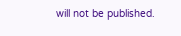will not be published.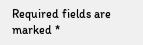Required fields are marked *